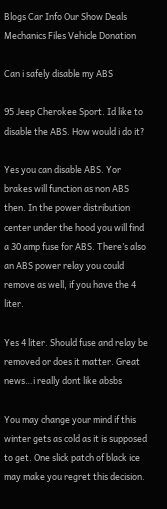Blogs Car Info Our Show Deals Mechanics Files Vehicle Donation

Can i safely disable my ABS

95 Jeep Cherokee Sport. Id like to disable the ABS. How would i do it?

Yes you can disable ABS. Yor brakes will function as non ABS then. In the power distribution center under the hood you will find a 30 amp fuse for ABS. There’s also an ABS power relay you could remove as well, if you have the 4 liter.

Yes 4 liter. Should fuse and relay be removed or does it matter. Great news…i really dont like absbs

You may change your mind if this winter gets as cold as it is supposed to get. One slick patch of black ice may make you regret this decision.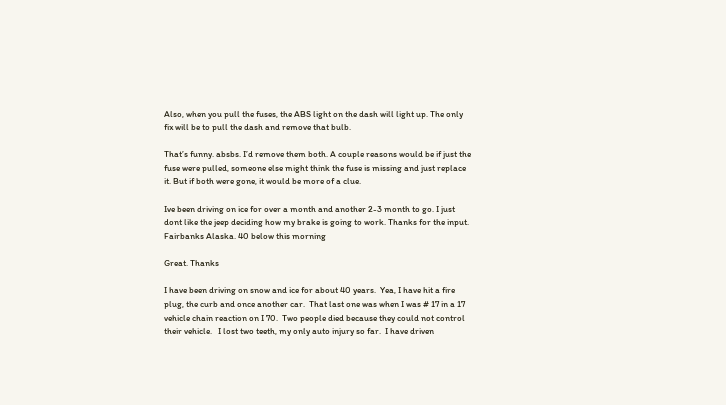Also, when you pull the fuses, the ABS light on the dash will light up. The only fix will be to pull the dash and remove that bulb.

That’s funny. absbs. I’d remove them both. A couple reasons would be if just the fuse were pulled, someone else might think the fuse is missing and just replace it. But if both were gone, it would be more of a clue.

Ive been driving on ice for over a month and another 2-3 month to go. I just dont like the jeep deciding how my brake is going to work. Thanks for the input. Fairbanks Alaska. 40 below this morning

Great. Thanks

I have been driving on snow and ice for about 40 years.  Yea, I have hit a fire plug, the curb and once another car.  That last one was when I was # 17 in a 17 vehicle chain reaction on I 70.  Two people died because they could not control their vehicle.   I lost two teeth, my only auto injury so far.  I have driven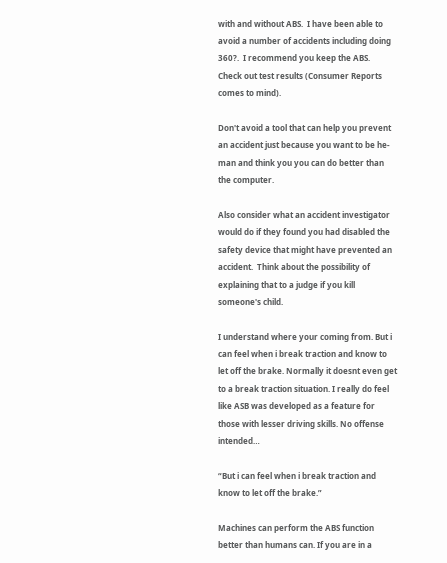with and without ABS.  I have been able to avoid a number of accidents including doing 360?.  I recommend you keep the ABS.  Check out test results (Consumer Reports comes to mind).

Don't avoid a tool that can help you prevent an accident just because you want to be he-man and think you you can do better than the computer.

Also consider what an accident investigator would do if they found you had disabled the safety device that might have prevented an accident.  Think about the possibility of explaining that to a judge if you kill someone's child.

I understand where your coming from. But i can feel when i break traction and know to let off the brake. Normally it doesnt even get to a break traction situation. I really do feel like ASB was developed as a feature for those with lesser driving skills. No offense intended…

“But i can feel when i break traction and know to let off the brake.”

Machines can perform the ABS function better than humans can. If you are in a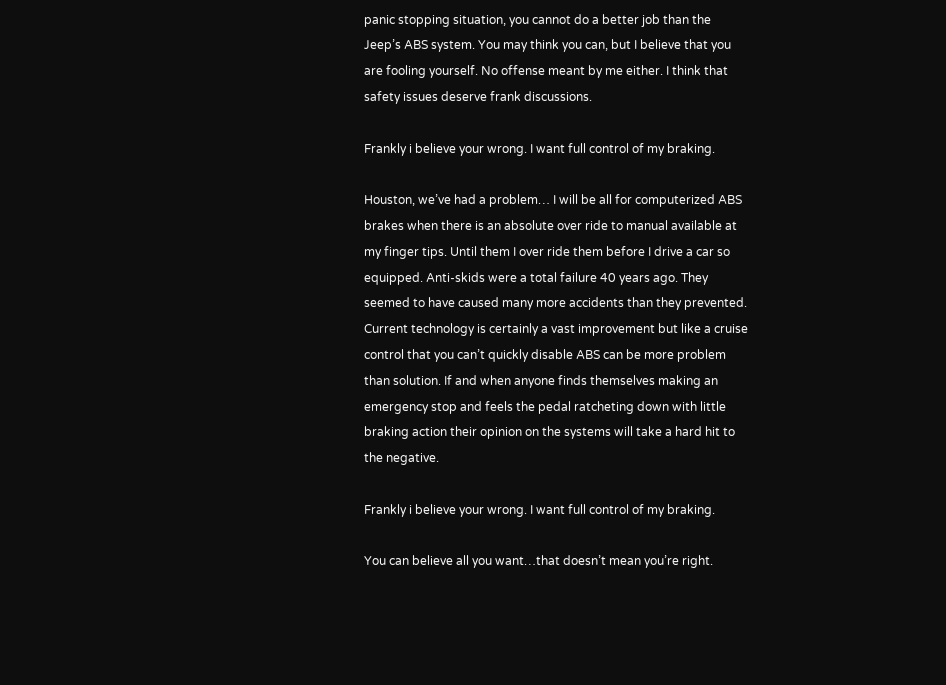panic stopping situation, you cannot do a better job than the Jeep’s ABS system. You may think you can, but I believe that you are fooling yourself. No offense meant by me either. I think that safety issues deserve frank discussions.

Frankly i believe your wrong. I want full control of my braking.

Houston, we’ve had a problem… I will be all for computerized ABS brakes when there is an absolute over ride to manual available at my finger tips. Until them I over ride them before I drive a car so equipped. Anti-skids were a total failure 40 years ago. They seemed to have caused many more accidents than they prevented. Current technology is certainly a vast improvement but like a cruise control that you can’t quickly disable ABS can be more problem than solution. If and when anyone finds themselves making an emergency stop and feels the pedal ratcheting down with little braking action their opinion on the systems will take a hard hit to the negative.

Frankly i believe your wrong. I want full control of my braking.

You can believe all you want…that doesn’t mean you’re right.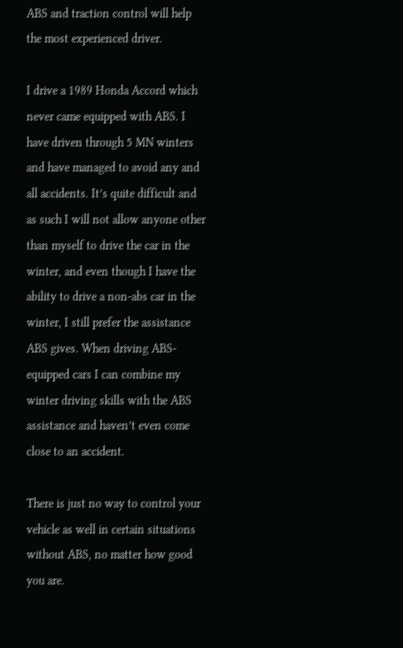ABS and traction control will help the most experienced driver.

I drive a 1989 Honda Accord which never came equipped with ABS. I have driven through 5 MN winters and have managed to avoid any and all accidents. It’s quite difficult and as such I will not allow anyone other than myself to drive the car in the winter, and even though I have the ability to drive a non-abs car in the winter, I still prefer the assistance ABS gives. When driving ABS-equipped cars I can combine my winter driving skills with the ABS assistance and haven’t even come close to an accident.

There is just no way to control your vehicle as well in certain situations without ABS, no matter how good you are.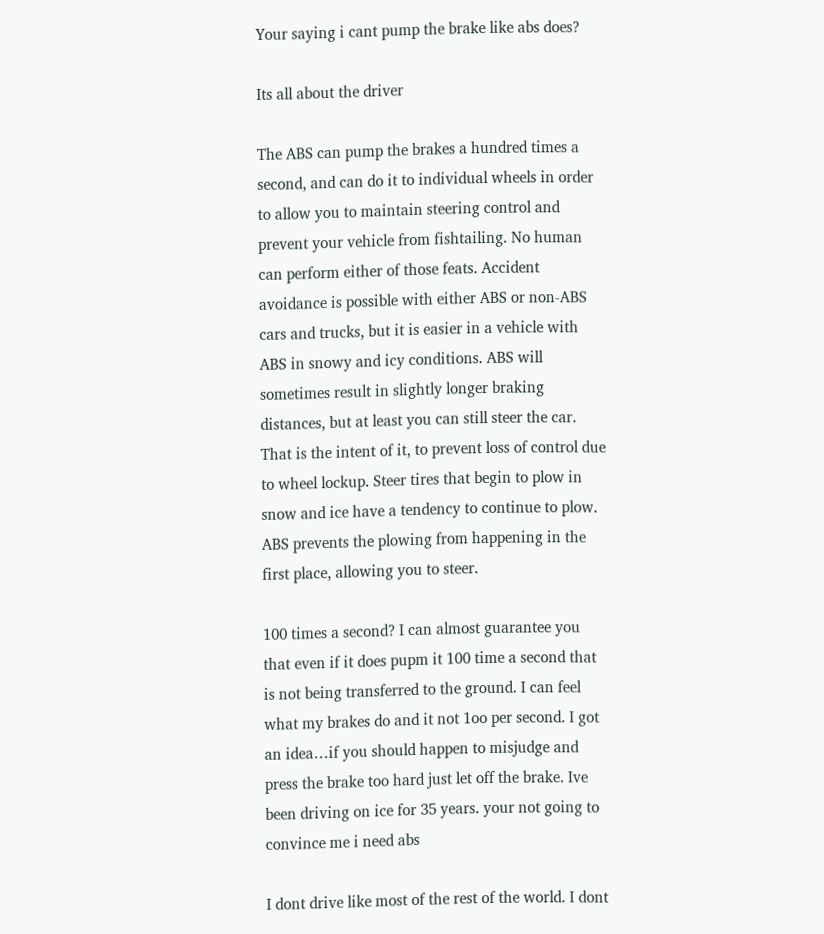Your saying i cant pump the brake like abs does?

Its all about the driver

The ABS can pump the brakes a hundred times a second, and can do it to individual wheels in order to allow you to maintain steering control and prevent your vehicle from fishtailing. No human can perform either of those feats. Accident avoidance is possible with either ABS or non-ABS cars and trucks, but it is easier in a vehicle with ABS in snowy and icy conditions. ABS will sometimes result in slightly longer braking distances, but at least you can still steer the car. That is the intent of it, to prevent loss of control due to wheel lockup. Steer tires that begin to plow in snow and ice have a tendency to continue to plow. ABS prevents the plowing from happening in the first place, allowing you to steer.

100 times a second? I can almost guarantee you that even if it does pupm it 100 time a second that is not being transferred to the ground. I can feel what my brakes do and it not 1oo per second. I got an idea…if you should happen to misjudge and press the brake too hard just let off the brake. Ive been driving on ice for 35 years. your not going to convince me i need abs

I dont drive like most of the rest of the world. I dont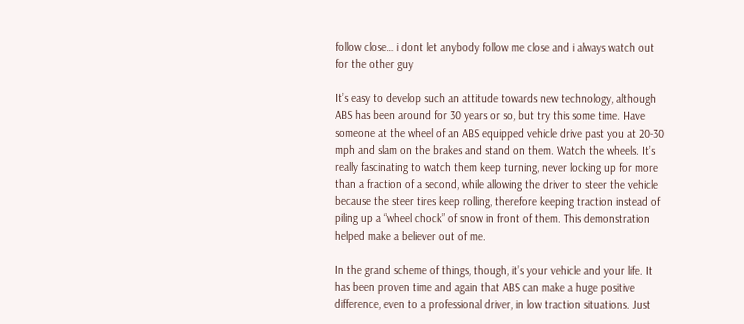follow close… i dont let anybody follow me close and i always watch out for the other guy

It’s easy to develop such an attitude towards new technology, although ABS has been around for 30 years or so, but try this some time. Have someone at the wheel of an ABS equipped vehicle drive past you at 20-30 mph and slam on the brakes and stand on them. Watch the wheels. It’s really fascinating to watch them keep turning, never locking up for more than a fraction of a second, while allowing the driver to steer the vehicle because the steer tires keep rolling, therefore keeping traction instead of piling up a “wheel chock” of snow in front of them. This demonstration helped make a believer out of me.

In the grand scheme of things, though, it’s your vehicle and your life. It has been proven time and again that ABS can make a huge positive difference, even to a professional driver, in low traction situations. Just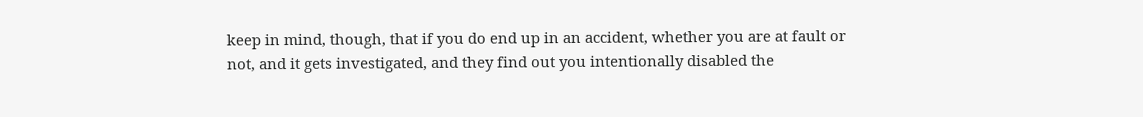keep in mind, though, that if you do end up in an accident, whether you are at fault or not, and it gets investigated, and they find out you intentionally disabled the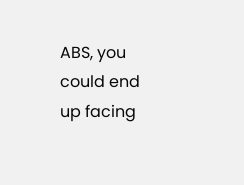ABS, you could end up facing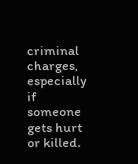criminal charges, especially if someone gets hurt or killed.